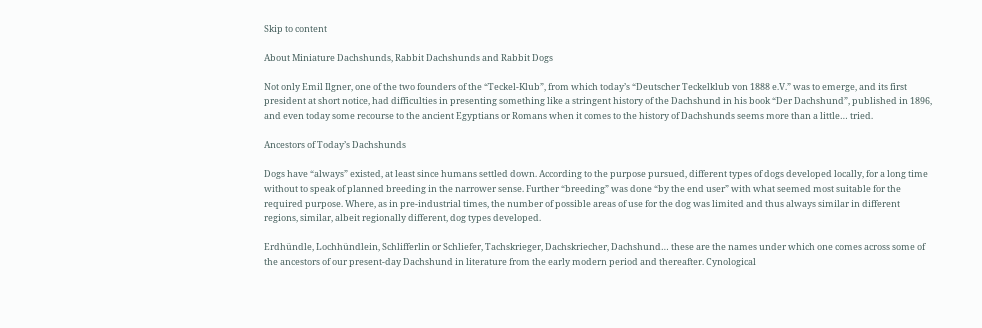Skip to content

About Miniature Dachshunds, Rabbit Dachshunds and Rabbit Dogs

Not only Emil Ilgner, one of the two founders of the “Teckel-Klub”, from which today’s “Deutscher Teckelklub von 1888 e.V.” was to emerge, and its first president at short notice, had difficulties in presenting something like a stringent history of the Dachshund in his book “Der Dachshund”, published in 1896, and even today some recourse to the ancient Egyptians or Romans when it comes to the history of Dachshunds seems more than a little… tried.

Ancestors of Today’s Dachshunds

Dogs have “always” existed, at least since humans settled down. According to the purpose pursued, different types of dogs developed locally, for a long time without to speak of planned breeding in the narrower sense. Further “breeding” was done “by the end user” with what seemed most suitable for the required purpose. Where, as in pre-industrial times, the number of possible areas of use for the dog was limited and thus always similar in different regions, similar, albeit regionally different, dog types developed.

Erdhündle, Lochhündlein, Schlifferlin or Schliefer, Tachskrieger, Dachskriecher, Dachshund… these are the names under which one comes across some of the ancestors of our present-day Dachshund in literature from the early modern period and thereafter. Cynological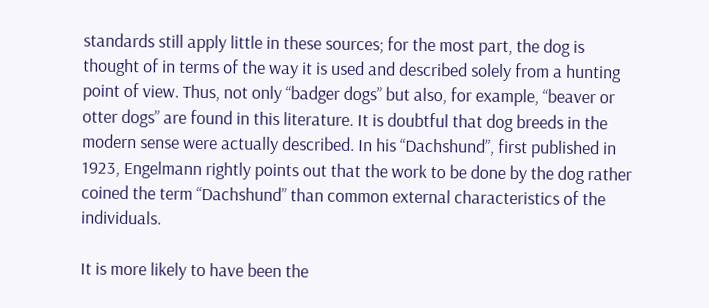standards still apply little in these sources; for the most part, the dog is thought of in terms of the way it is used and described solely from a hunting point of view. Thus, not only “badger dogs” but also, for example, “beaver or otter dogs” are found in this literature. It is doubtful that dog breeds in the modern sense were actually described. In his “Dachshund”, first published in 1923, Engelmann rightly points out that the work to be done by the dog rather coined the term “Dachshund” than common external characteristics of the individuals.

It is more likely to have been the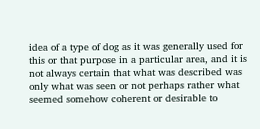idea of a type of dog as it was generally used for this or that purpose in a particular area, and it is not always certain that what was described was only what was seen or not perhaps rather what seemed somehow coherent or desirable to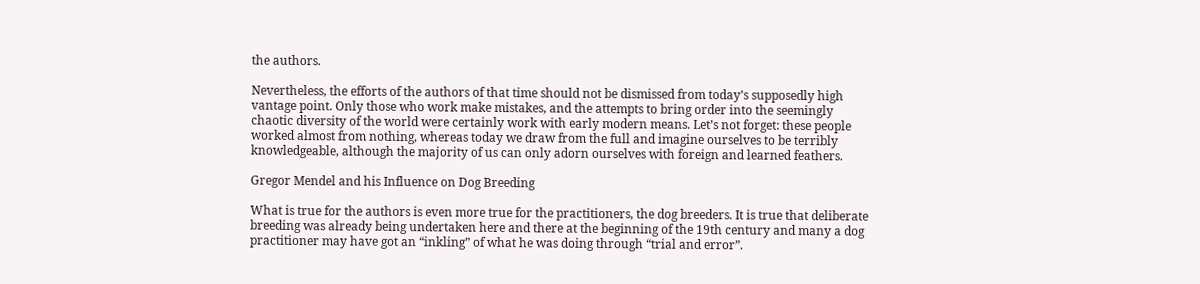the authors.

Nevertheless, the efforts of the authors of that time should not be dismissed from today’s supposedly high vantage point. Only those who work make mistakes, and the attempts to bring order into the seemingly chaotic diversity of the world were certainly work with early modern means. Let’s not forget: these people worked almost from nothing, whereas today we draw from the full and imagine ourselves to be terribly knowledgeable, although the majority of us can only adorn ourselves with foreign and learned feathers.

Gregor Mendel and his Influence on Dog Breeding

What is true for the authors is even more true for the practitioners, the dog breeders. It is true that deliberate breeding was already being undertaken here and there at the beginning of the 19th century and many a dog practitioner may have got an “inkling” of what he was doing through “trial and error”.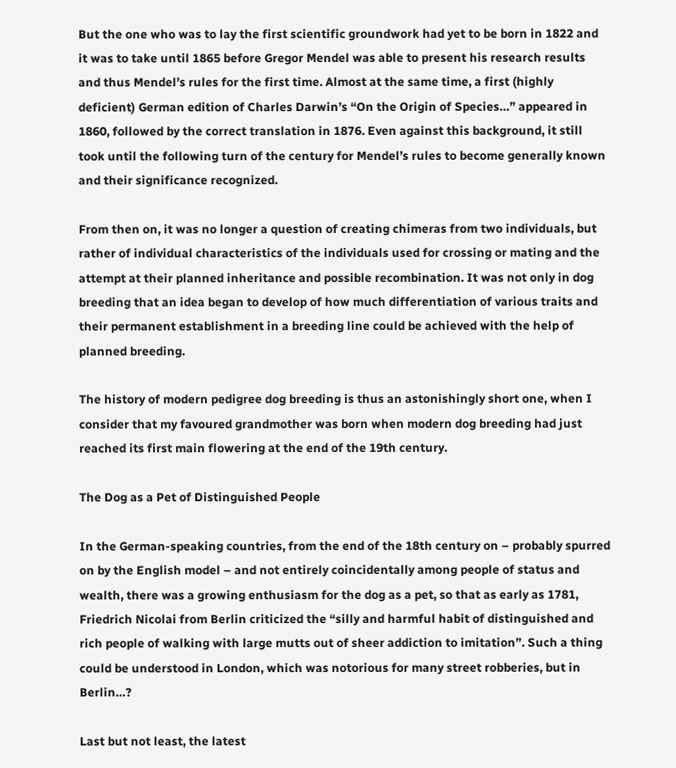But the one who was to lay the first scientific groundwork had yet to be born in 1822 and it was to take until 1865 before Gregor Mendel was able to present his research results and thus Mendel’s rules for the first time. Almost at the same time, a first (highly deficient) German edition of Charles Darwin’s “On the Origin of Species…” appeared in 1860, followed by the correct translation in 1876. Even against this background, it still took until the following turn of the century for Mendel’s rules to become generally known and their significance recognized.

From then on, it was no longer a question of creating chimeras from two individuals, but rather of individual characteristics of the individuals used for crossing or mating and the attempt at their planned inheritance and possible recombination. It was not only in dog breeding that an idea began to develop of how much differentiation of various traits and their permanent establishment in a breeding line could be achieved with the help of planned breeding.

The history of modern pedigree dog breeding is thus an astonishingly short one, when I consider that my favoured grandmother was born when modern dog breeding had just reached its first main flowering at the end of the 19th century.

The Dog as a Pet of Distinguished People

In the German-speaking countries, from the end of the 18th century on – probably spurred on by the English model – and not entirely coincidentally among people of status and wealth, there was a growing enthusiasm for the dog as a pet, so that as early as 1781, Friedrich Nicolai from Berlin criticized the “silly and harmful habit of distinguished and rich people of walking with large mutts out of sheer addiction to imitation”. Such a thing could be understood in London, which was notorious for many street robberies, but in Berlin…?

Last but not least, the latest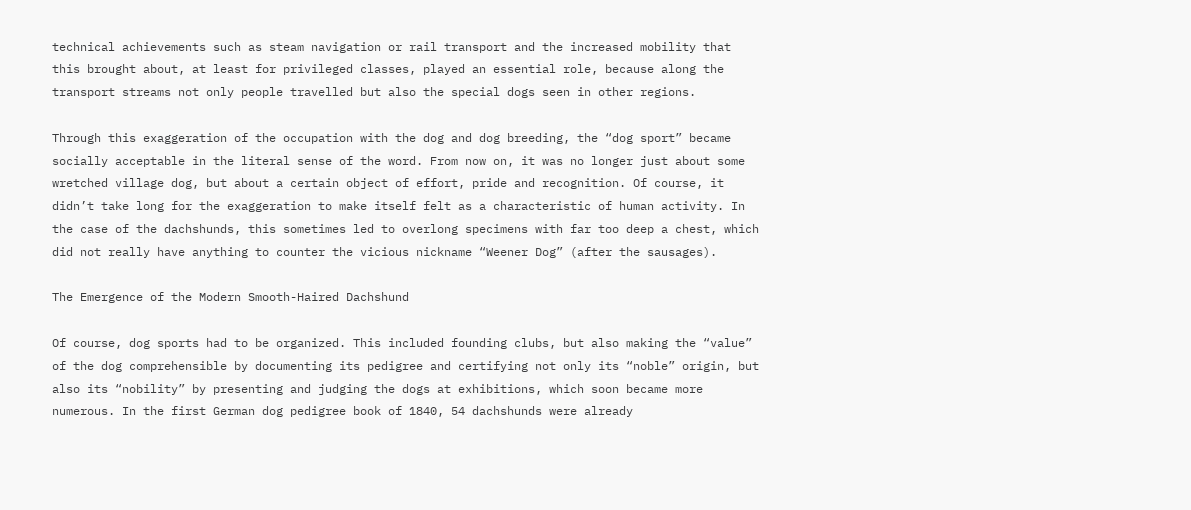technical achievements such as steam navigation or rail transport and the increased mobility that this brought about, at least for privileged classes, played an essential role, because along the transport streams not only people travelled but also the special dogs seen in other regions.

Through this exaggeration of the occupation with the dog and dog breeding, the “dog sport” became socially acceptable in the literal sense of the word. From now on, it was no longer just about some wretched village dog, but about a certain object of effort, pride and recognition. Of course, it didn’t take long for the exaggeration to make itself felt as a characteristic of human activity. In the case of the dachshunds, this sometimes led to overlong specimens with far too deep a chest, which did not really have anything to counter the vicious nickname “Weener Dog” (after the sausages).

The Emergence of the Modern Smooth-Haired Dachshund

Of course, dog sports had to be organized. This included founding clubs, but also making the “value” of the dog comprehensible by documenting its pedigree and certifying not only its “noble” origin, but also its “nobility” by presenting and judging the dogs at exhibitions, which soon became more numerous. In the first German dog pedigree book of 1840, 54 dachshunds were already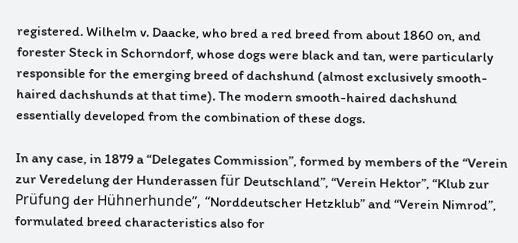registered. Wilhelm v. Daacke, who bred a red breed from about 1860 on, and forester Steck in Schorndorf, whose dogs were black and tan, were particularly responsible for the emerging breed of dachshund (almost exclusively smooth-haired dachshunds at that time). The modern smooth-haired dachshund essentially developed from the combination of these dogs.

In any case, in 1879 a “Delegates Commission”, formed by members of the “Verein zur Veredelung der Hunderassen für Deutschland”, “Verein Hektor”, “Klub zur Prüfung der Hühnerhunde”, “Norddeutscher Hetzklub” and “Verein Nimrod”, formulated breed characteristics also for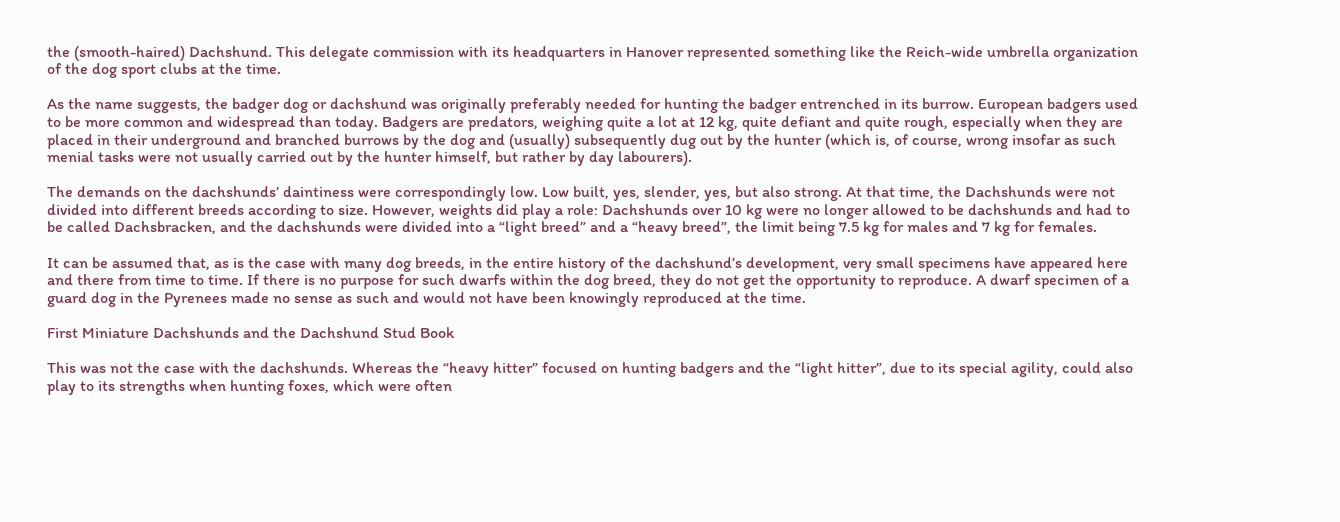the (smooth-haired) Dachshund. This delegate commission with its headquarters in Hanover represented something like the Reich-wide umbrella organization of the dog sport clubs at the time.

As the name suggests, the badger dog or dachshund was originally preferably needed for hunting the badger entrenched in its burrow. European badgers used to be more common and widespread than today. Badgers are predators, weighing quite a lot at 12 kg, quite defiant and quite rough, especially when they are placed in their underground and branched burrows by the dog and (usually) subsequently dug out by the hunter (which is, of course, wrong insofar as such menial tasks were not usually carried out by the hunter himself, but rather by day labourers).

The demands on the dachshunds’ daintiness were correspondingly low. Low built, yes, slender, yes, but also strong. At that time, the Dachshunds were not divided into different breeds according to size. However, weights did play a role: Dachshunds over 10 kg were no longer allowed to be dachshunds and had to be called Dachsbracken, and the dachshunds were divided into a “light breed” and a “heavy breed”, the limit being 7.5 kg for males and 7 kg for females.

It can be assumed that, as is the case with many dog breeds, in the entire history of the dachshund’s development, very small specimens have appeared here and there from time to time. If there is no purpose for such dwarfs within the dog breed, they do not get the opportunity to reproduce. A dwarf specimen of a guard dog in the Pyrenees made no sense as such and would not have been knowingly reproduced at the time.

First Miniature Dachshunds and the Dachshund Stud Book

This was not the case with the dachshunds. Whereas the “heavy hitter” focused on hunting badgers and the “light hitter”, due to its special agility, could also play to its strengths when hunting foxes, which were often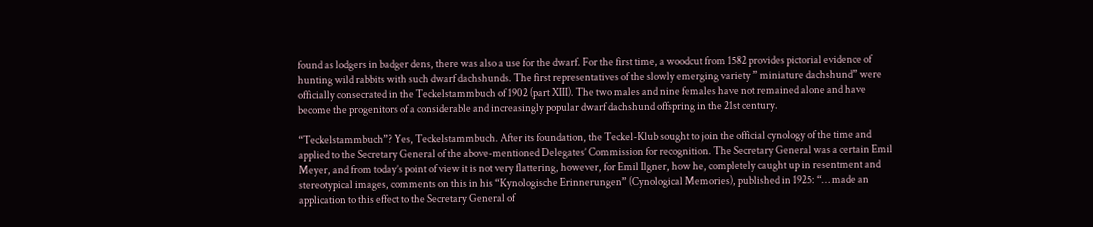found as lodgers in badger dens, there was also a use for the dwarf. For the first time, a woodcut from 1582 provides pictorial evidence of hunting wild rabbits with such dwarf dachshunds. The first representatives of the slowly emerging variety ” miniature dachshund” were officially consecrated in the Teckelstammbuch of 1902 (part XIII). The two males and nine females have not remained alone and have become the progenitors of a considerable and increasingly popular dwarf dachshund offspring in the 21st century.

“Teckelstammbuch”? Yes, Teckelstammbuch. After its foundation, the Teckel-Klub sought to join the official cynology of the time and applied to the Secretary General of the above-mentioned Delegates’ Commission for recognition. The Secretary General was a certain Emil Meyer, and from today’s point of view it is not very flattering, however, for Emil Ilgner, how he, completely caught up in resentment and stereotypical images, comments on this in his “Kynologische Erinnerungen” (Cynological Memories), published in 1925: “… made an application to this effect to the Secretary General of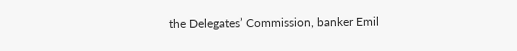the Delegates’ Commission, banker Emil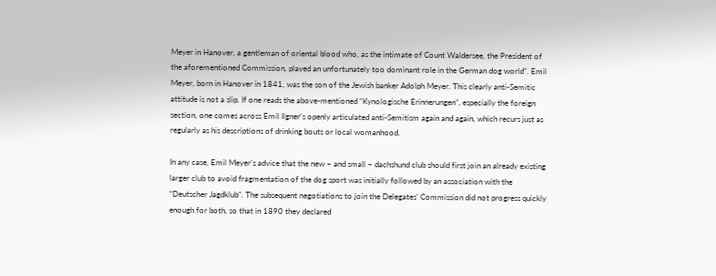Meyer in Hanover, a gentleman of oriental blood who, as the intimate of Count Waldersee, the President of the aforementioned Commission, played an unfortunately too dominant role in the German dog world”. Emil Meyer, born in Hanover in 1841, was the son of the Jewish banker Adolph Meyer. This clearly anti-Semitic attitude is not a slip. If one reads the above-mentioned “Kynologische Erinnerungen”, especially the foreign section, one comes across Emil Ilgner’s openly articulated anti-Semitism again and again, which recurs just as regularly as his descriptions of drinking bouts or local womanhood.

In any case, Emil Meyer’s advice that the new – and small – dachshund club should first join an already existing larger club to avoid fragmentation of the dog sport was initially followed by an association with the “Deutscher Jagdklub”. The subsequent negotiations to join the Delegates’ Commission did not progress quickly enough for both, so that in 1890 they declared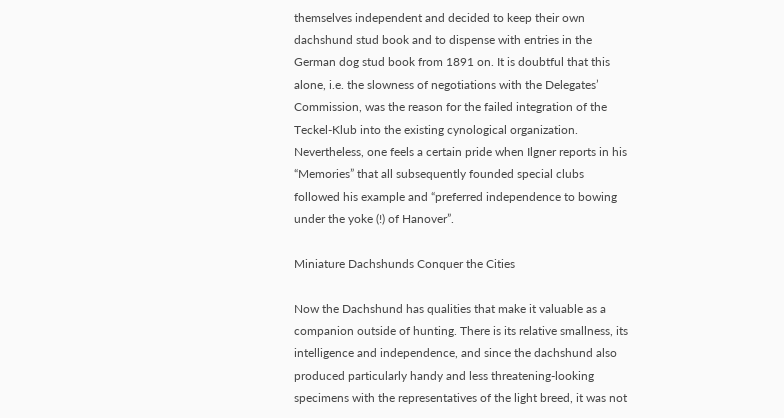themselves independent and decided to keep their own dachshund stud book and to dispense with entries in the German dog stud book from 1891 on. It is doubtful that this alone, i.e. the slowness of negotiations with the Delegates’ Commission, was the reason for the failed integration of the Teckel-Klub into the existing cynological organization. Nevertheless, one feels a certain pride when Ilgner reports in his “Memories” that all subsequently founded special clubs followed his example and “preferred independence to bowing under the yoke (!) of Hanover”.

Miniature Dachshunds Conquer the Cities

Now the Dachshund has qualities that make it valuable as a companion outside of hunting. There is its relative smallness, its intelligence and independence, and since the dachshund also produced particularly handy and less threatening-looking specimens with the representatives of the light breed, it was not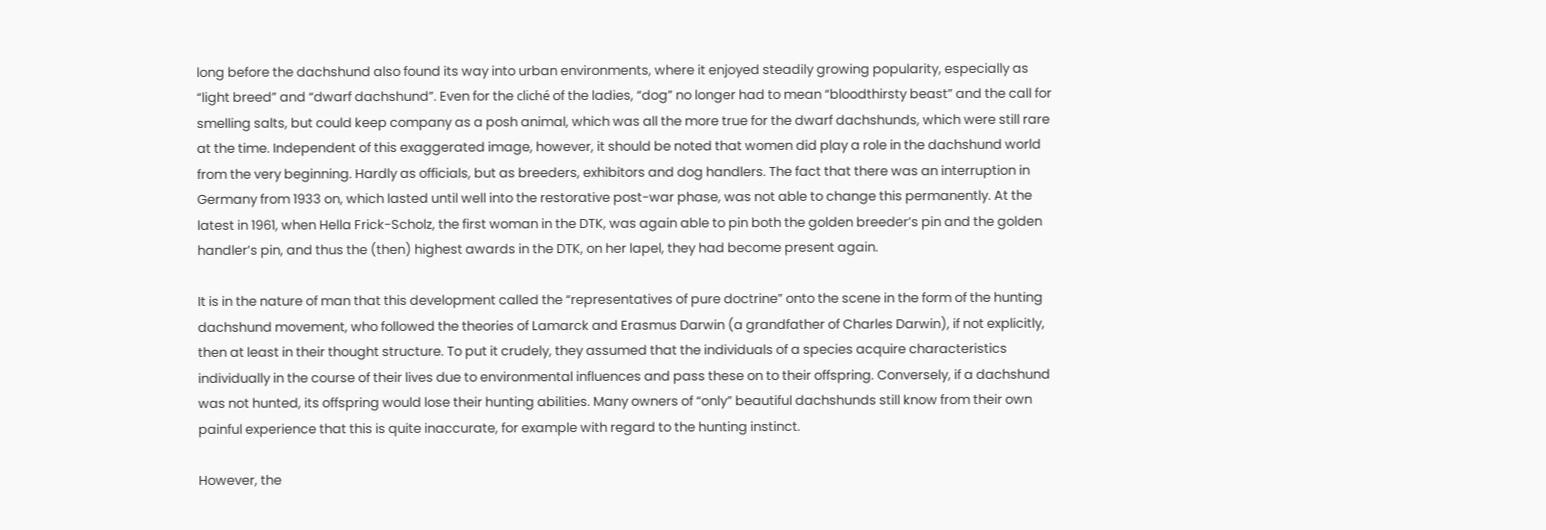long before the dachshund also found its way into urban environments, where it enjoyed steadily growing popularity, especially as “light breed” and “dwarf dachshund”. Even for the cliché of the ladies, “dog” no longer had to mean “bloodthirsty beast” and the call for smelling salts, but could keep company as a posh animal, which was all the more true for the dwarf dachshunds, which were still rare at the time. Independent of this exaggerated image, however, it should be noted that women did play a role in the dachshund world from the very beginning. Hardly as officials, but as breeders, exhibitors and dog handlers. The fact that there was an interruption in Germany from 1933 on, which lasted until well into the restorative post-war phase, was not able to change this permanently. At the latest in 1961, when Hella Frick-Scholz, the first woman in the DTK, was again able to pin both the golden breeder’s pin and the golden handler’s pin, and thus the (then) highest awards in the DTK, on her lapel, they had become present again.

It is in the nature of man that this development called the “representatives of pure doctrine” onto the scene in the form of the hunting dachshund movement, who followed the theories of Lamarck and Erasmus Darwin (a grandfather of Charles Darwin), if not explicitly, then at least in their thought structure. To put it crudely, they assumed that the individuals of a species acquire characteristics individually in the course of their lives due to environmental influences and pass these on to their offspring. Conversely, if a dachshund was not hunted, its offspring would lose their hunting abilities. Many owners of “only” beautiful dachshunds still know from their own painful experience that this is quite inaccurate, for example with regard to the hunting instinct.

However, the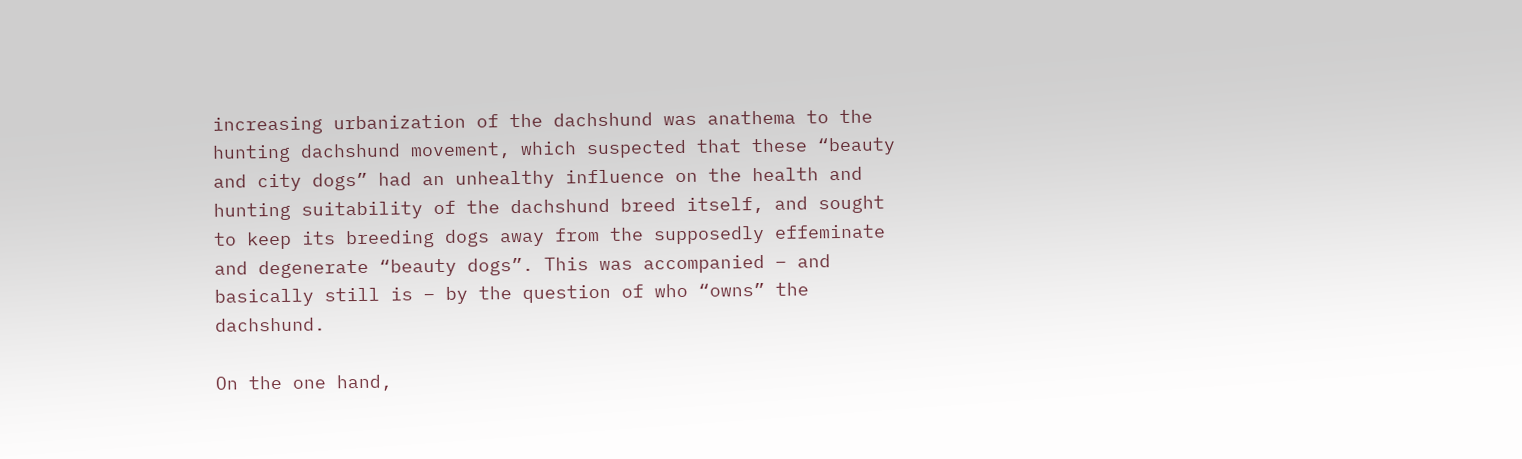increasing urbanization of the dachshund was anathema to the hunting dachshund movement, which suspected that these “beauty and city dogs” had an unhealthy influence on the health and hunting suitability of the dachshund breed itself, and sought to keep its breeding dogs away from the supposedly effeminate and degenerate “beauty dogs”. This was accompanied – and basically still is – by the question of who “owns” the dachshund.

On the one hand,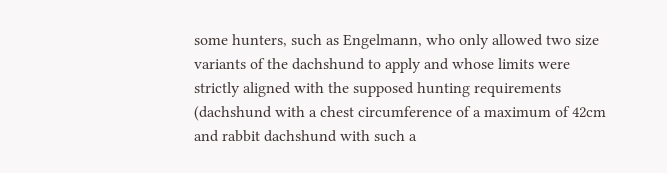some hunters, such as Engelmann, who only allowed two size variants of the dachshund to apply and whose limits were strictly aligned with the supposed hunting requirements (dachshund with a chest circumference of a maximum of 42cm and rabbit dachshund with such a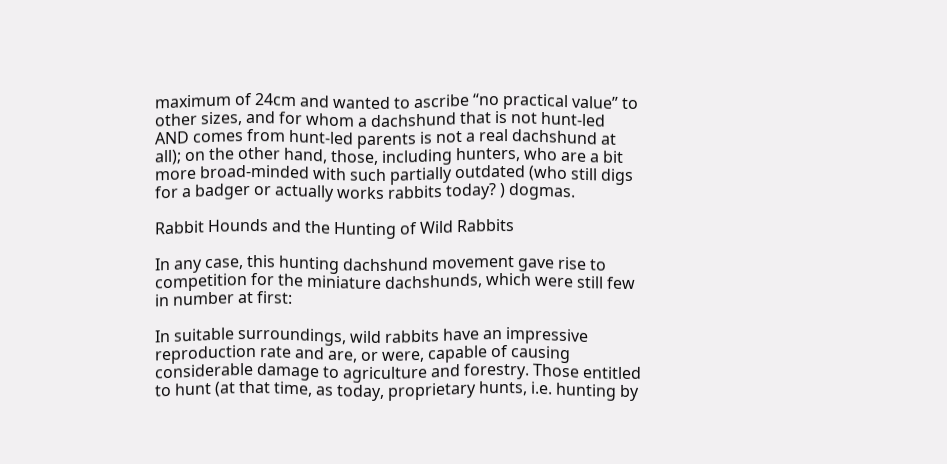maximum of 24cm and wanted to ascribe “no practical value” to other sizes, and for whom a dachshund that is not hunt-led AND comes from hunt-led parents is not a real dachshund at all); on the other hand, those, including hunters, who are a bit more broad-minded with such partially outdated (who still digs for a badger or actually works rabbits today? ) dogmas.

Rabbit Hounds and the Hunting of Wild Rabbits

In any case, this hunting dachshund movement gave rise to competition for the miniature dachshunds, which were still few in number at first:

In suitable surroundings, wild rabbits have an impressive reproduction rate and are, or were, capable of causing considerable damage to agriculture and forestry. Those entitled to hunt (at that time, as today, proprietary hunts, i.e. hunting by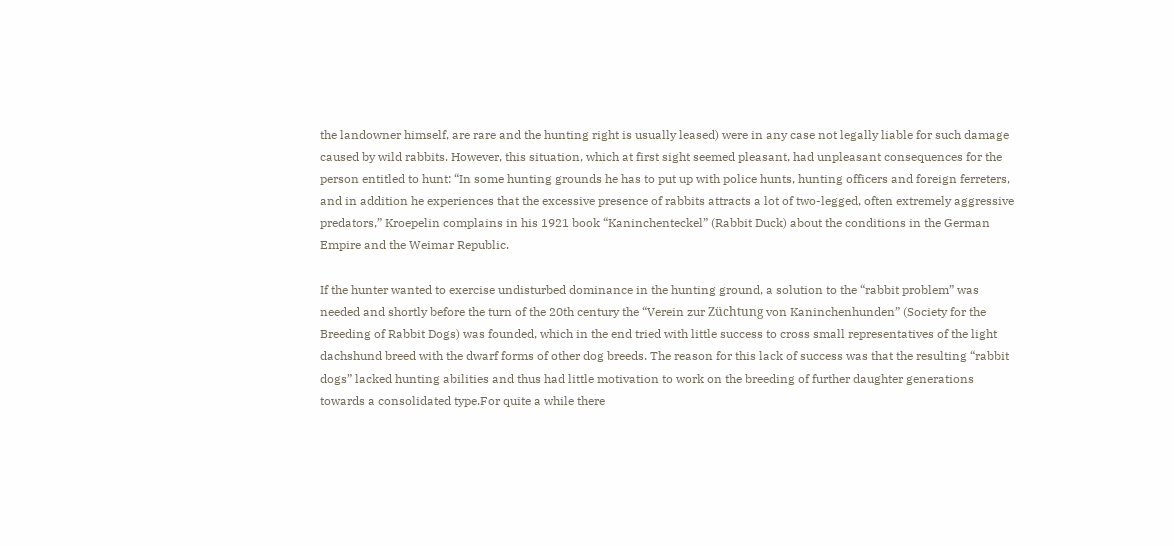the landowner himself, are rare and the hunting right is usually leased) were in any case not legally liable for such damage caused by wild rabbits. However, this situation, which at first sight seemed pleasant, had unpleasant consequences for the person entitled to hunt: “In some hunting grounds he has to put up with police hunts, hunting officers and foreign ferreters, and in addition he experiences that the excessive presence of rabbits attracts a lot of two-legged, often extremely aggressive predators,” Kroepelin complains in his 1921 book “Kaninchenteckel” (Rabbit Duck) about the conditions in the German Empire and the Weimar Republic.

If the hunter wanted to exercise undisturbed dominance in the hunting ground, a solution to the “rabbit problem” was needed and shortly before the turn of the 20th century the “Verein zur Züchtung von Kaninchenhunden” (Society for the Breeding of Rabbit Dogs) was founded, which in the end tried with little success to cross small representatives of the light dachshund breed with the dwarf forms of other dog breeds. The reason for this lack of success was that the resulting “rabbit dogs” lacked hunting abilities and thus had little motivation to work on the breeding of further daughter generations towards a consolidated type.For quite a while there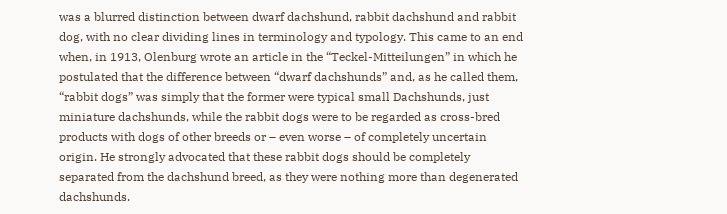was a blurred distinction between dwarf dachshund, rabbit dachshund and rabbit dog, with no clear dividing lines in terminology and typology. This came to an end when, in 1913, Olenburg wrote an article in the “Teckel-Mitteilungen” in which he postulated that the difference between “dwarf dachshunds” and, as he called them, “rabbit dogs” was simply that the former were typical small Dachshunds, just miniature dachshunds, while the rabbit dogs were to be regarded as cross-bred products with dogs of other breeds or – even worse – of completely uncertain origin. He strongly advocated that these rabbit dogs should be completely separated from the dachshund breed, as they were nothing more than degenerated dachshunds.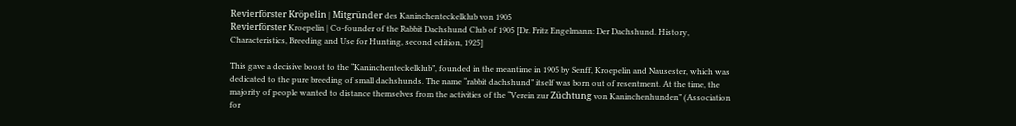Revierförster Kröpelin | Mitgründer des Kaninchenteckelklub von 1905
Revierförster Kroepelin | Co-founder of the Rabbit Dachshund Club of 1905 [Dr. Fritz Engelmann: Der Dachshund. History, Characteristics, Breeding and Use for Hunting, second edition, 1925]

This gave a decisive boost to the “Kaninchenteckelklub”, founded in the meantime in 1905 by Senff, Kroepelin and Nausester, which was dedicated to the pure breeding of small dachshunds. The name “rabbit dachshund” itself was born out of resentment. At the time, the majority of people wanted to distance themselves from the activities of the “Verein zur Züchtung von Kaninchenhunden” (Association for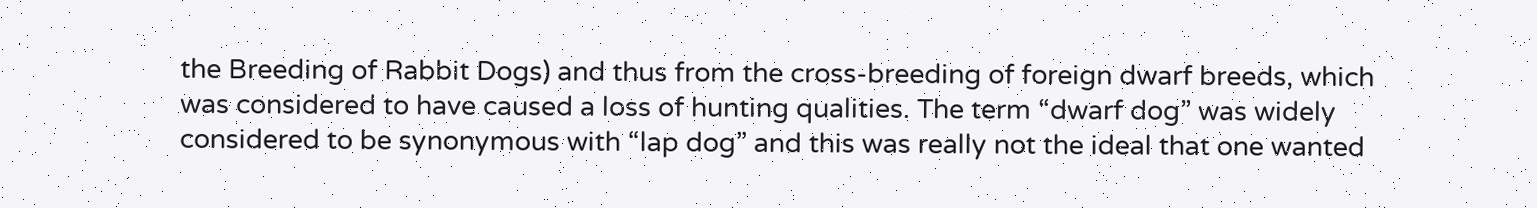the Breeding of Rabbit Dogs) and thus from the cross-breeding of foreign dwarf breeds, which was considered to have caused a loss of hunting qualities. The term “dwarf dog” was widely considered to be synonymous with “lap dog” and this was really not the ideal that one wanted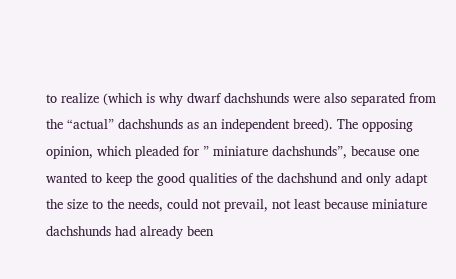to realize (which is why dwarf dachshunds were also separated from the “actual” dachshunds as an independent breed). The opposing opinion, which pleaded for ” miniature dachshunds”, because one wanted to keep the good qualities of the dachshund and only adapt the size to the needs, could not prevail, not least because miniature dachshunds had already been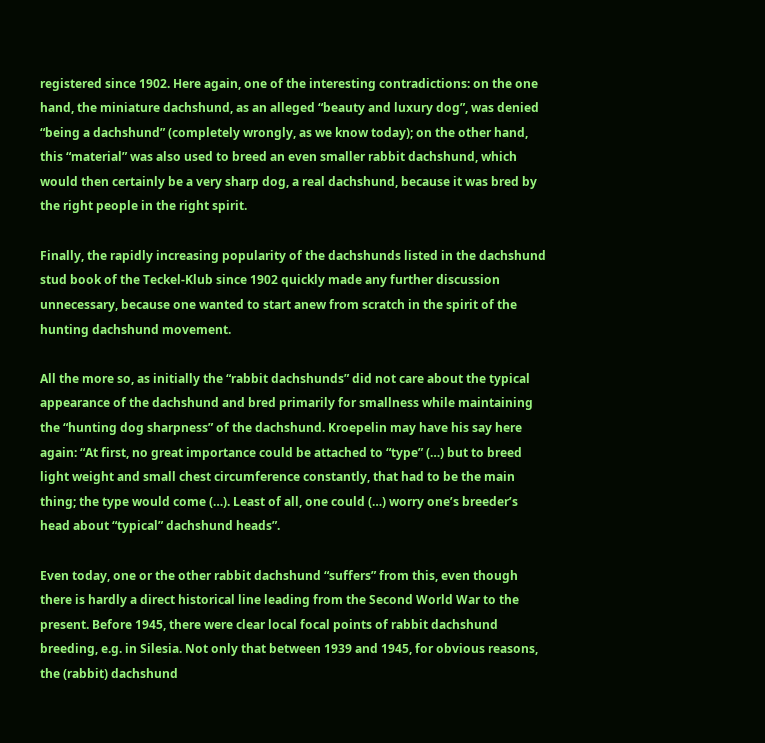registered since 1902. Here again, one of the interesting contradictions: on the one hand, the miniature dachshund, as an alleged “beauty and luxury dog”, was denied “being a dachshund” (completely wrongly, as we know today); on the other hand, this “material” was also used to breed an even smaller rabbit dachshund, which would then certainly be a very sharp dog, a real dachshund, because it was bred by the right people in the right spirit.

Finally, the rapidly increasing popularity of the dachshunds listed in the dachshund stud book of the Teckel-Klub since 1902 quickly made any further discussion unnecessary, because one wanted to start anew from scratch in the spirit of the hunting dachshund movement.

All the more so, as initially the “rabbit dachshunds” did not care about the typical appearance of the dachshund and bred primarily for smallness while maintaining the “hunting dog sharpness” of the dachshund. Kroepelin may have his say here again: “At first, no great importance could be attached to “type” (…) but to breed light weight and small chest circumference constantly, that had to be the main thing; the type would come (…). Least of all, one could (…) worry one’s breeder’s head about “typical” dachshund heads”.

Even today, one or the other rabbit dachshund “suffers” from this, even though there is hardly a direct historical line leading from the Second World War to the present. Before 1945, there were clear local focal points of rabbit dachshund breeding, e.g. in Silesia. Not only that between 1939 and 1945, for obvious reasons, the (rabbit) dachshund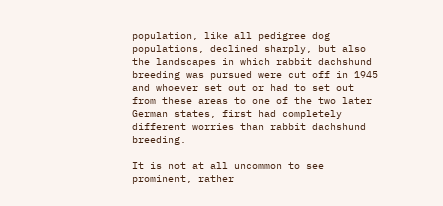population, like all pedigree dog populations, declined sharply, but also the landscapes in which rabbit dachshund breeding was pursued were cut off in 1945 and whoever set out or had to set out from these areas to one of the two later German states, first had completely different worries than rabbit dachshund breeding.

It is not at all uncommon to see prominent, rather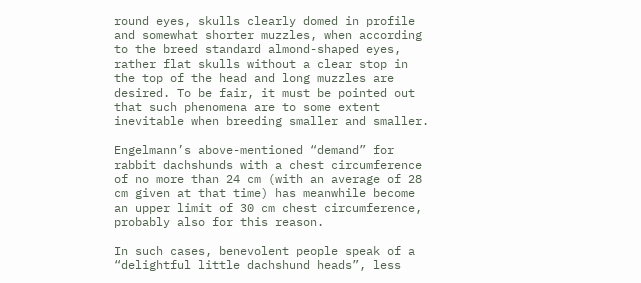round eyes, skulls clearly domed in profile and somewhat shorter muzzles, when according to the breed standard almond-shaped eyes, rather flat skulls without a clear stop in the top of the head and long muzzles are desired. To be fair, it must be pointed out that such phenomena are to some extent inevitable when breeding smaller and smaller.

Engelmann’s above-mentioned “demand” for rabbit dachshunds with a chest circumference of no more than 24 cm (with an average of 28 cm given at that time) has meanwhile become an upper limit of 30 cm chest circumference, probably also for this reason.

In such cases, benevolent people speak of a “delightful little dachshund heads”, less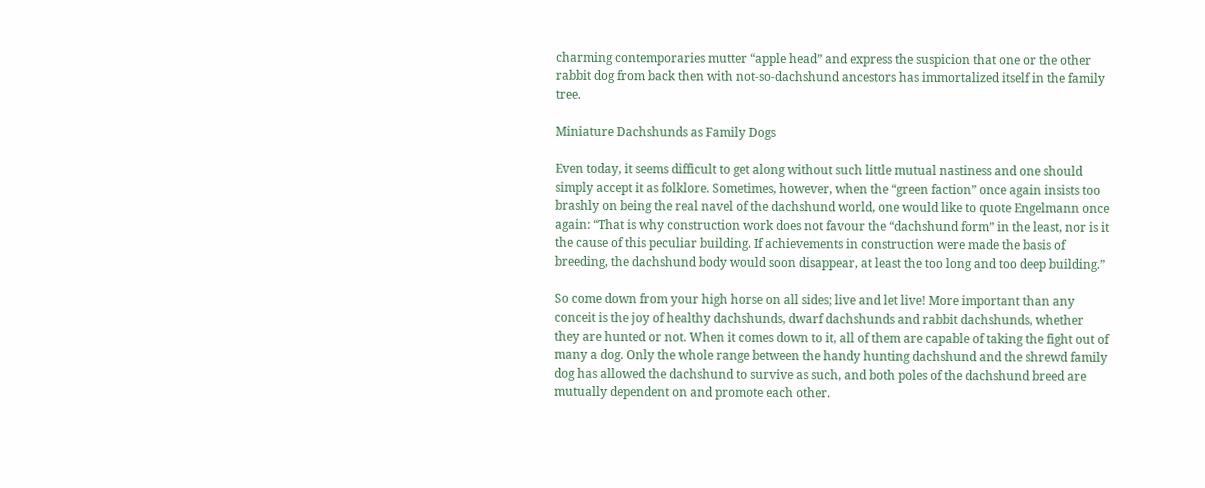charming contemporaries mutter “apple head” and express the suspicion that one or the other rabbit dog from back then with not-so-dachshund ancestors has immortalized itself in the family tree.

Miniature Dachshunds as Family Dogs

Even today, it seems difficult to get along without such little mutual nastiness and one should simply accept it as folklore. Sometimes, however, when the “green faction” once again insists too brashly on being the real navel of the dachshund world, one would like to quote Engelmann once again: “That is why construction work does not favour the “dachshund form” in the least, nor is it the cause of this peculiar building. If achievements in construction were made the basis of breeding, the dachshund body would soon disappear, at least the too long and too deep building.”

So come down from your high horse on all sides; live and let live! More important than any conceit is the joy of healthy dachshunds, dwarf dachshunds and rabbit dachshunds, whether they are hunted or not. When it comes down to it, all of them are capable of taking the fight out of many a dog. Only the whole range between the handy hunting dachshund and the shrewd family dog has allowed the dachshund to survive as such, and both poles of the dachshund breed are mutually dependent on and promote each other.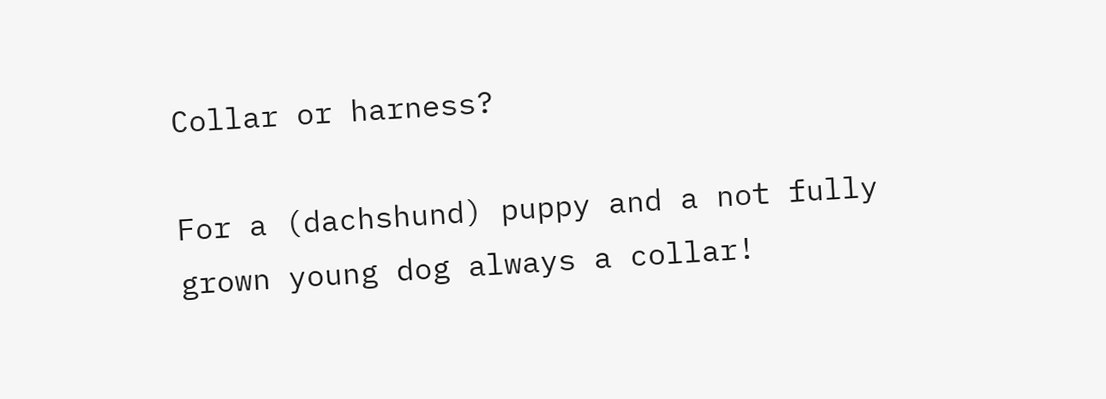Collar or harness?

For a (dachshund) puppy and a not fully grown young dog always a collar!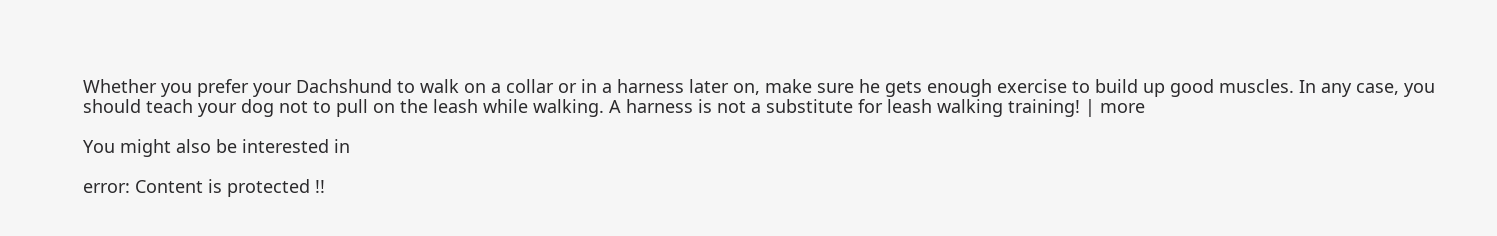Whether you prefer your Dachshund to walk on a collar or in a harness later on, make sure he gets enough exercise to build up good muscles. In any case, you should teach your dog not to pull on the leash while walking. A harness is not a substitute for leash walking training! | more

You might also be interested in

error: Content is protected !!